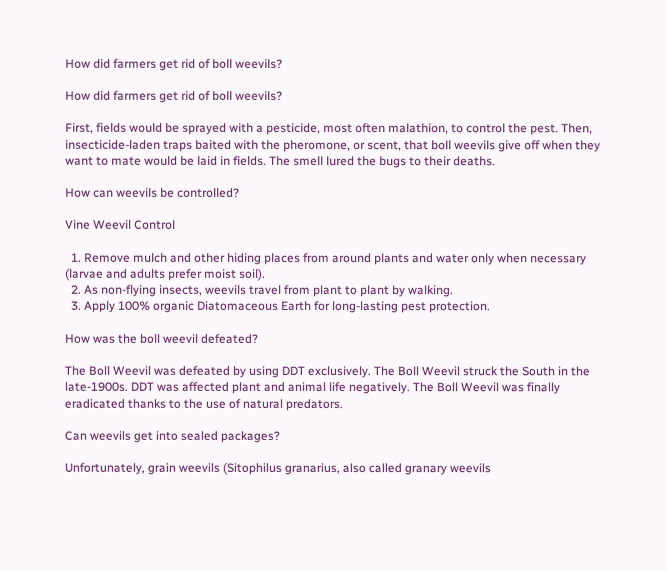How did farmers get rid of boll weevils?

How did farmers get rid of boll weevils?

First, fields would be sprayed with a pesticide, most often malathion, to control the pest. Then, insecticide-laden traps baited with the pheromone, or scent, that boll weevils give off when they want to mate would be laid in fields. The smell lured the bugs to their deaths.

How can weevils be controlled?

Vine Weevil Control

  1. Remove mulch and other hiding places from around plants and water only when necessary (larvae and adults prefer moist soil).
  2. As non-flying insects, weevils travel from plant to plant by walking.
  3. Apply 100% organic Diatomaceous Earth for long-lasting pest protection.

How was the boll weevil defeated?

The Boll Weevil was defeated by using DDT exclusively. The Boll Weevil struck the South in the late-1900s. DDT was affected plant and animal life negatively. The Boll Weevil was finally eradicated thanks to the use of natural predators.

Can weevils get into sealed packages?

Unfortunately, grain weevils (Sitophilus granarius, also called granary weevils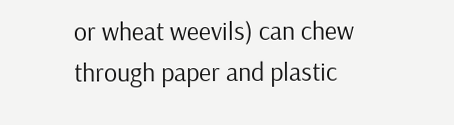or wheat weevils) can chew through paper and plastic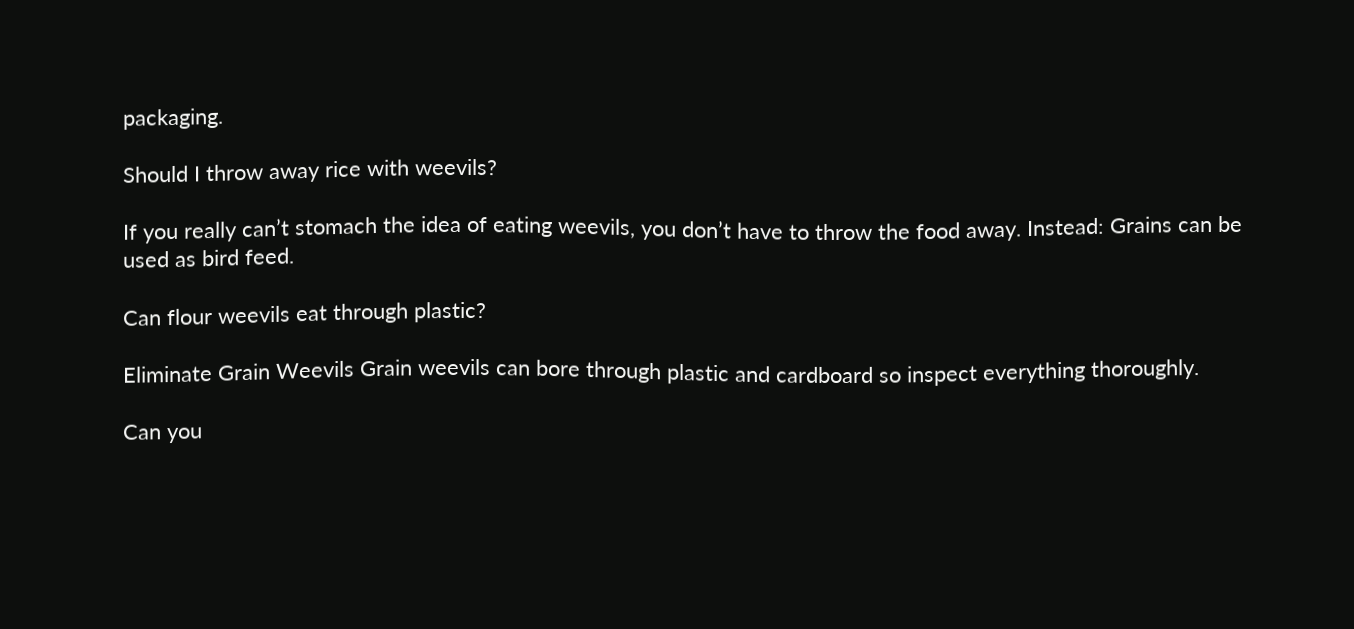packaging.

Should I throw away rice with weevils?

If you really can’t stomach the idea of eating weevils, you don’t have to throw the food away. Instead: Grains can be used as bird feed.

Can flour weevils eat through plastic?

Eliminate Grain Weevils Grain weevils can bore through plastic and cardboard so inspect everything thoroughly.

Can you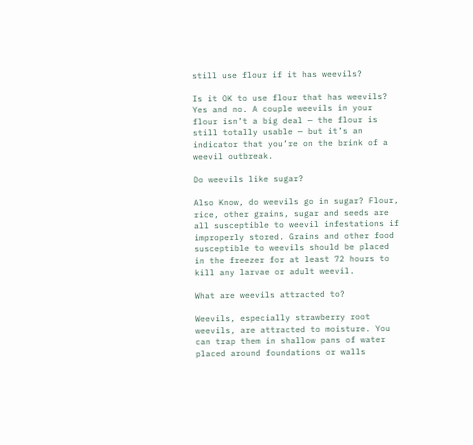still use flour if it has weevils?

Is it OK to use flour that has weevils? Yes and no. A couple weevils in your flour isn’t a big deal — the flour is still totally usable — but it’s an indicator that you’re on the brink of a weevil outbreak.

Do weevils like sugar?

Also Know, do weevils go in sugar? Flour, rice, other grains, sugar and seeds are all susceptible to weevil infestations if improperly stored. Grains and other food susceptible to weevils should be placed in the freezer for at least 72 hours to kill any larvae or adult weevil.

What are weevils attracted to?

Weevils, especially strawberry root weevils, are attracted to moisture. You can trap them in shallow pans of water placed around foundations or walls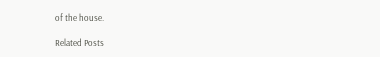of the house.

Related Posts